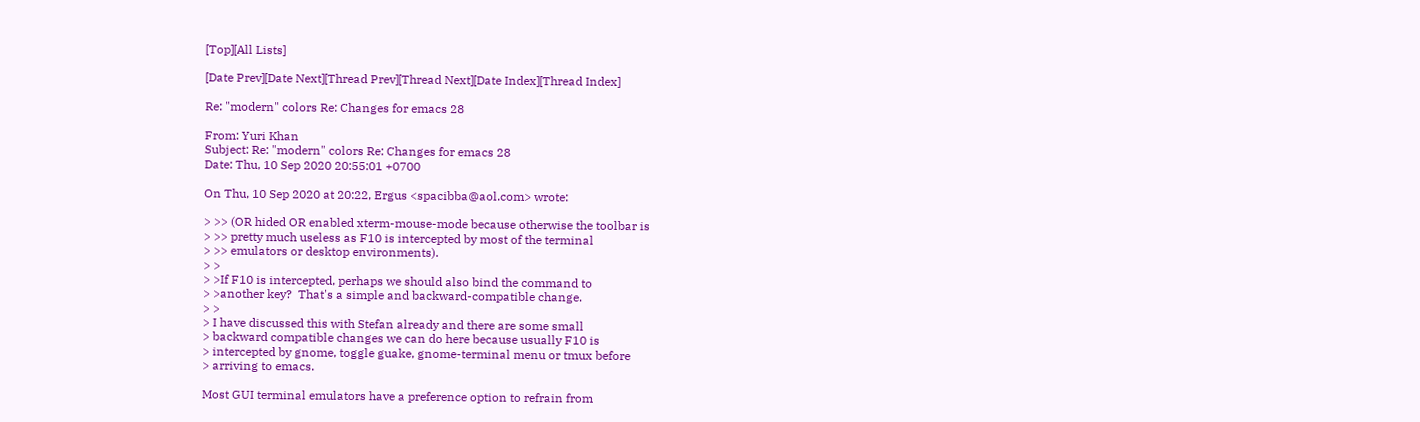[Top][All Lists]

[Date Prev][Date Next][Thread Prev][Thread Next][Date Index][Thread Index]

Re: "modern" colors Re: Changes for emacs 28

From: Yuri Khan
Subject: Re: "modern" colors Re: Changes for emacs 28
Date: Thu, 10 Sep 2020 20:55:01 +0700

On Thu, 10 Sep 2020 at 20:22, Ergus <spacibba@aol.com> wrote:

> >> (OR hided OR enabled xterm-mouse-mode because otherwise the toolbar is
> >> pretty much useless as F10 is intercepted by most of the terminal
> >> emulators or desktop environments).
> >
> >If F10 is intercepted, perhaps we should also bind the command to
> >another key?  That's a simple and backward-compatible change.
> >
> I have discussed this with Stefan already and there are some small
> backward compatible changes we can do here because usually F10 is
> intercepted by gnome, toggle guake, gnome-terminal menu or tmux before
> arriving to emacs.

Most GUI terminal emulators have a preference option to refrain from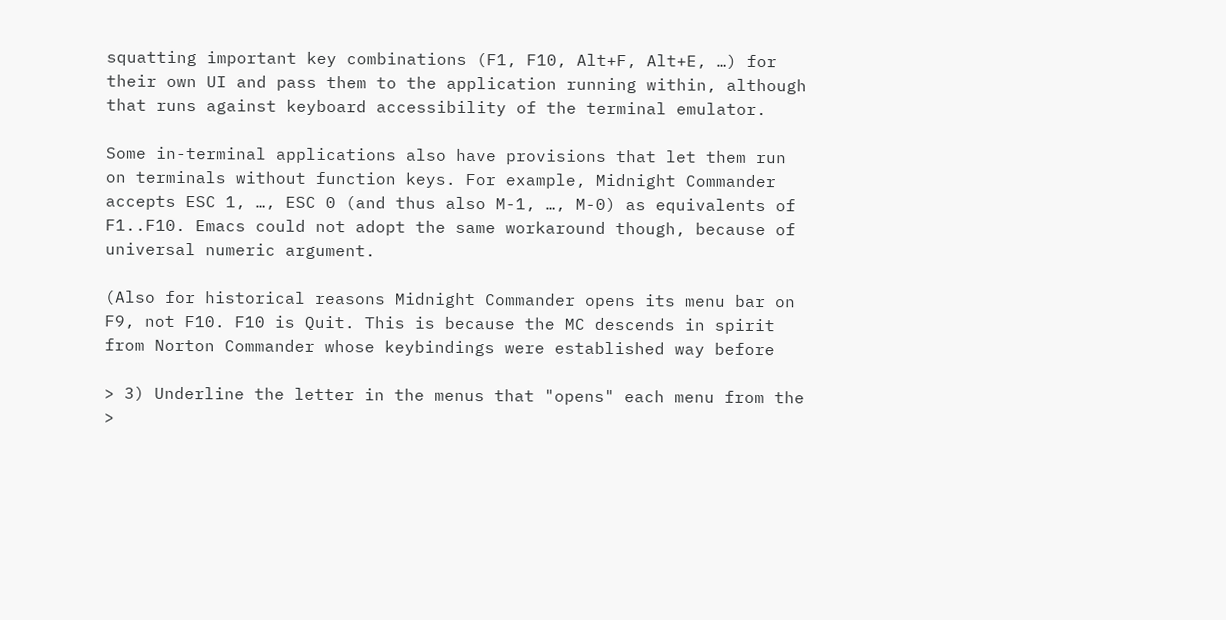squatting important key combinations (F1, F10, Alt+F, Alt+E, …) for
their own UI and pass them to the application running within, although
that runs against keyboard accessibility of the terminal emulator.

Some in-terminal applications also have provisions that let them run
on terminals without function keys. For example, Midnight Commander
accepts ESC 1, …, ESC 0 (and thus also M-1, …, M-0) as equivalents of
F1..F10. Emacs could not adopt the same workaround though, because of
universal numeric argument.

(Also for historical reasons Midnight Commander opens its menu bar on
F9, not F10. F10 is Quit. This is because the MC descends in spirit
from Norton Commander whose keybindings were established way before

> 3) Underline the letter in the menus that "opens" each menu from the
>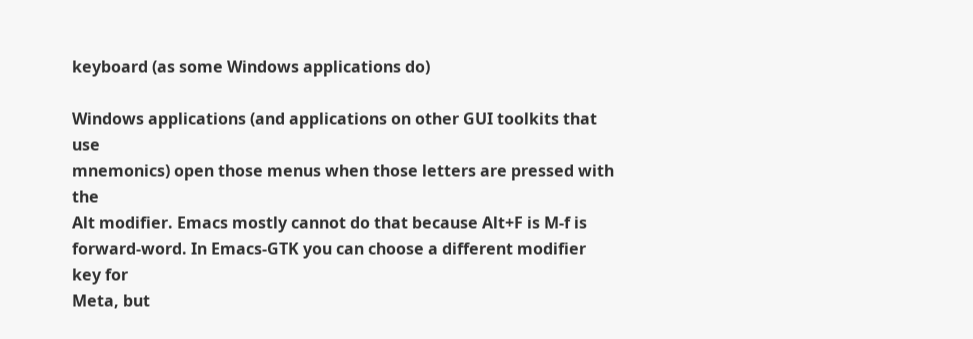keyboard (as some Windows applications do)

Windows applications (and applications on other GUI toolkits that use
mnemonics) open those menus when those letters are pressed with the
Alt modifier. Emacs mostly cannot do that because Alt+F is M-f is
forward-word. In Emacs-GTK you can choose a different modifier key for
Meta, but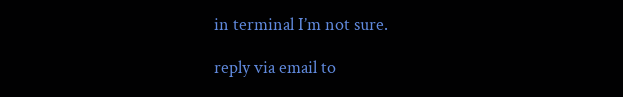in terminal I’m not sure.

reply via email to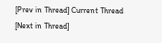[Prev in Thread] Current Thread [Next in Thread]